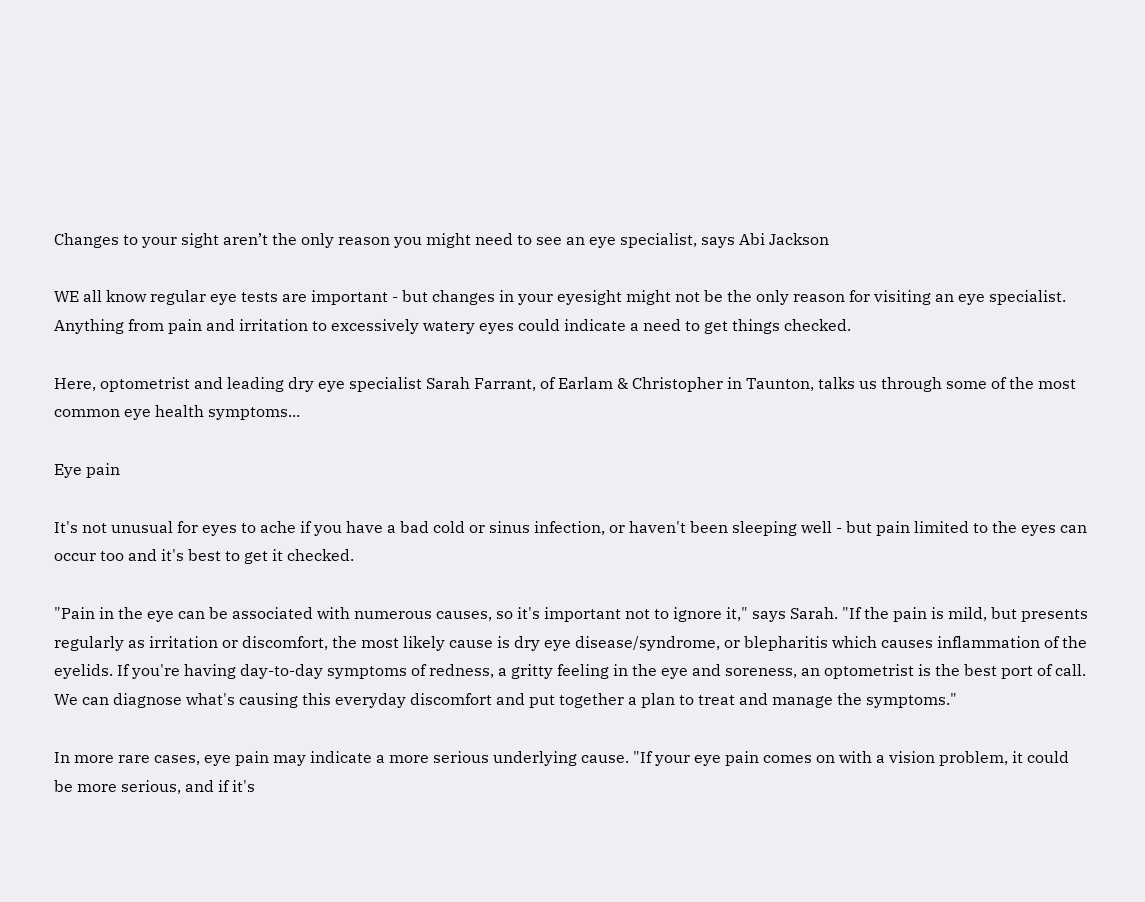Changes to your sight aren’t the only reason you might need to see an eye specialist, says Abi Jackson

WE all know regular eye tests are important - but changes in your eyesight might not be the only reason for visiting an eye specialist. Anything from pain and irritation to excessively watery eyes could indicate a need to get things checked.

Here, optometrist and leading dry eye specialist Sarah Farrant, of Earlam & Christopher in Taunton, talks us through some of the most common eye health symptoms...

Eye pain

It's not unusual for eyes to ache if you have a bad cold or sinus infection, or haven't been sleeping well - but pain limited to the eyes can occur too and it's best to get it checked.

"Pain in the eye can be associated with numerous causes, so it's important not to ignore it," says Sarah. "If the pain is mild, but presents regularly as irritation or discomfort, the most likely cause is dry eye disease/syndrome, or blepharitis which causes inflammation of the eyelids. If you're having day-to-day symptoms of redness, a gritty feeling in the eye and soreness, an optometrist is the best port of call. We can diagnose what's causing this everyday discomfort and put together a plan to treat and manage the symptoms."

In more rare cases, eye pain may indicate a more serious underlying cause. "If your eye pain comes on with a vision problem, it could be more serious, and if it's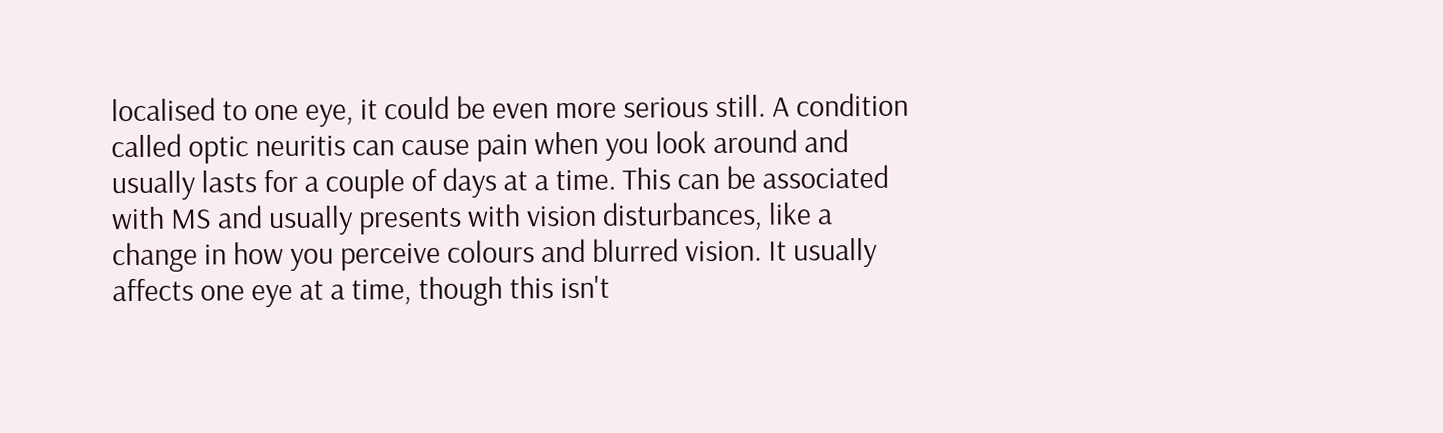localised to one eye, it could be even more serious still. A condition called optic neuritis can cause pain when you look around and usually lasts for a couple of days at a time. This can be associated with MS and usually presents with vision disturbances, like a change in how you perceive colours and blurred vision. It usually affects one eye at a time, though this isn't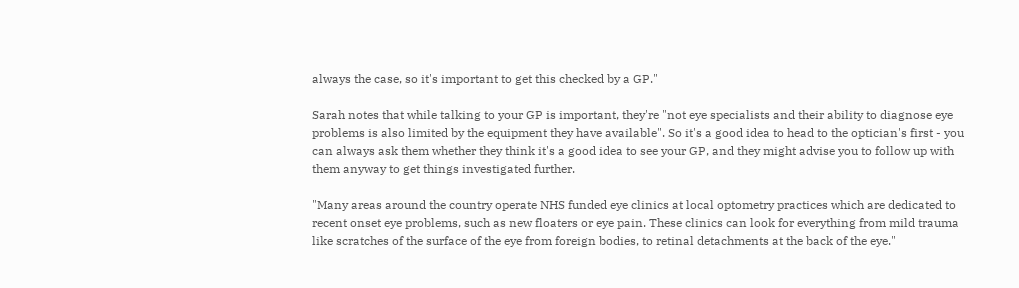always the case, so it's important to get this checked by a GP."

Sarah notes that while talking to your GP is important, they're "not eye specialists and their ability to diagnose eye problems is also limited by the equipment they have available". So it's a good idea to head to the optician's first - you can always ask them whether they think it's a good idea to see your GP, and they might advise you to follow up with them anyway to get things investigated further.

"Many areas around the country operate NHS funded eye clinics at local optometry practices which are dedicated to recent onset eye problems, such as new floaters or eye pain. These clinics can look for everything from mild trauma like scratches of the surface of the eye from foreign bodies, to retinal detachments at the back of the eye."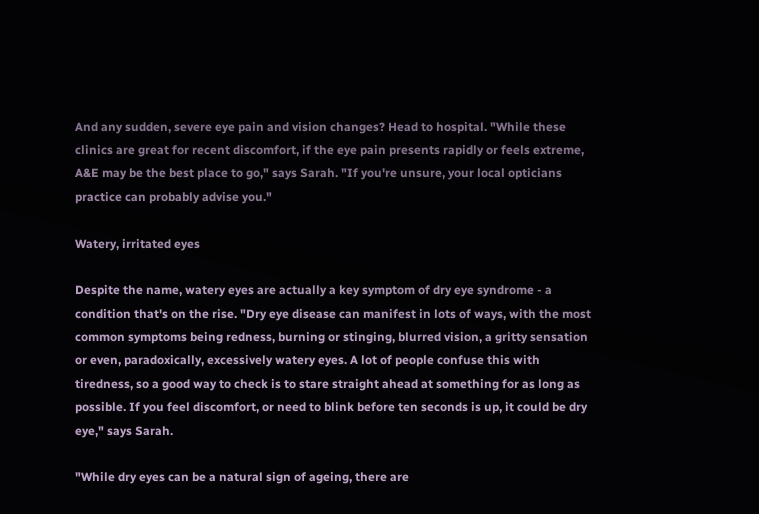And any sudden, severe eye pain and vision changes? Head to hospital. "While these clinics are great for recent discomfort, if the eye pain presents rapidly or feels extreme, A&E may be the best place to go," says Sarah. "If you're unsure, your local opticians practice can probably advise you."

Watery, irritated eyes

Despite the name, watery eyes are actually a key symptom of dry eye syndrome - a condition that's on the rise. "Dry eye disease can manifest in lots of ways, with the most common symptoms being redness, burning or stinging, blurred vision, a gritty sensation or even, paradoxically, excessively watery eyes. A lot of people confuse this with tiredness, so a good way to check is to stare straight ahead at something for as long as possible. If you feel discomfort, or need to blink before ten seconds is up, it could be dry eye," says Sarah.

"While dry eyes can be a natural sign of ageing, there are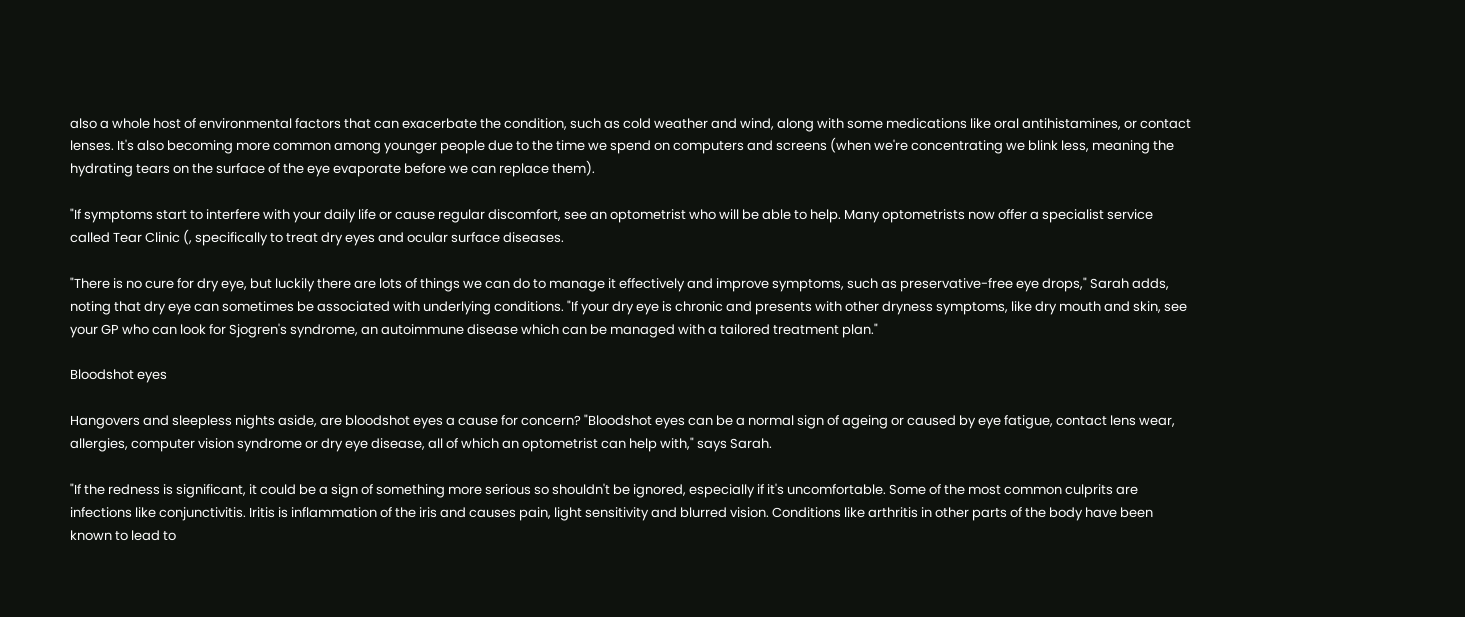also a whole host of environmental factors that can exacerbate the condition, such as cold weather and wind, along with some medications like oral antihistamines, or contact lenses. It's also becoming more common among younger people due to the time we spend on computers and screens (when we're concentrating we blink less, meaning the hydrating tears on the surface of the eye evaporate before we can replace them).

"If symptoms start to interfere with your daily life or cause regular discomfort, see an optometrist who will be able to help. Many optometrists now offer a specialist service called Tear Clinic (, specifically to treat dry eyes and ocular surface diseases.

"There is no cure for dry eye, but luckily there are lots of things we can do to manage it effectively and improve symptoms, such as preservative-free eye drops," Sarah adds, noting that dry eye can sometimes be associated with underlying conditions. "If your dry eye is chronic and presents with other dryness symptoms, like dry mouth and skin, see your GP who can look for Sjogren's syndrome, an autoimmune disease which can be managed with a tailored treatment plan."

Bloodshot eyes

Hangovers and sleepless nights aside, are bloodshot eyes a cause for concern? "Bloodshot eyes can be a normal sign of ageing or caused by eye fatigue, contact lens wear, allergies, computer vision syndrome or dry eye disease, all of which an optometrist can help with," says Sarah.

"If the redness is significant, it could be a sign of something more serious so shouldn't be ignored, especially if it's uncomfortable. Some of the most common culprits are infections like conjunctivitis. Iritis is inflammation of the iris and causes pain, light sensitivity and blurred vision. Conditions like arthritis in other parts of the body have been known to lead to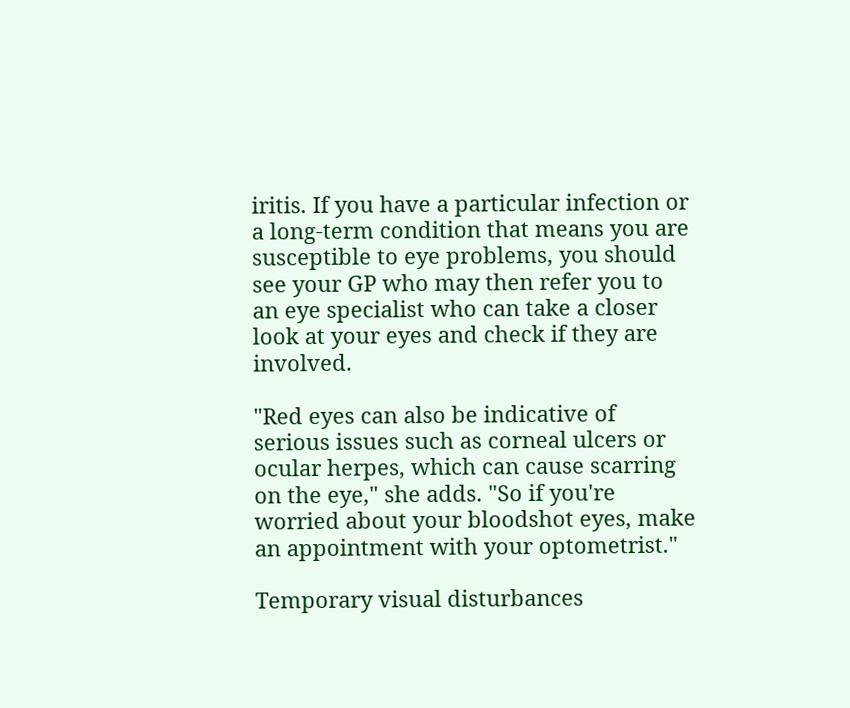iritis. If you have a particular infection or a long-term condition that means you are susceptible to eye problems, you should see your GP who may then refer you to an eye specialist who can take a closer look at your eyes and check if they are involved.

"Red eyes can also be indicative of serious issues such as corneal ulcers or ocular herpes, which can cause scarring on the eye," she adds. "So if you're worried about your bloodshot eyes, make an appointment with your optometrist."

Temporary visual disturbances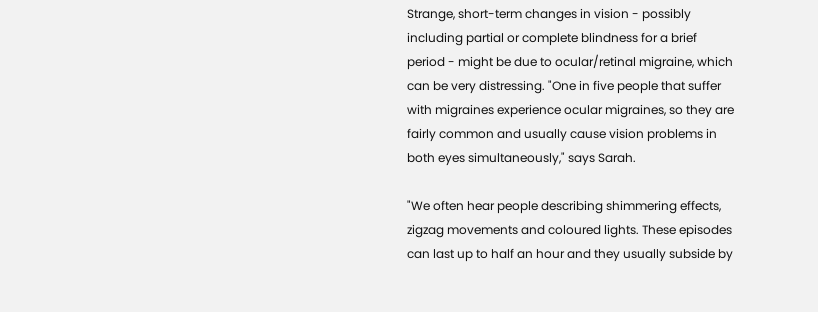Strange, short-term changes in vision - possibly including partial or complete blindness for a brief period - might be due to ocular/retinal migraine, which can be very distressing. "One in five people that suffer with migraines experience ocular migraines, so they are fairly common and usually cause vision problems in both eyes simultaneously," says Sarah.

"We often hear people describing shimmering effects, zigzag movements and coloured lights. These episodes can last up to half an hour and they usually subside by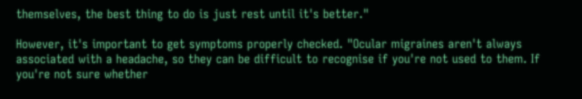themselves, the best thing to do is just rest until it's better."

However, it's important to get symptoms properly checked. "Ocular migraines aren't always associated with a headache, so they can be difficult to recognise if you're not used to them. If you're not sure whether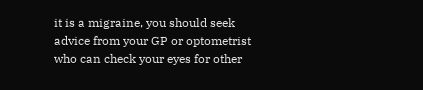it is a migraine, you should seek advice from your GP or optometrist who can check your eyes for other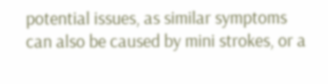potential issues, as similar symptoms can also be caused by mini strokes, or a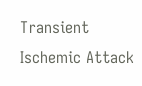Transient Ischemic Attack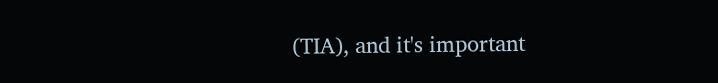(TIA), and it's important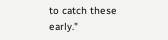to catch these early."